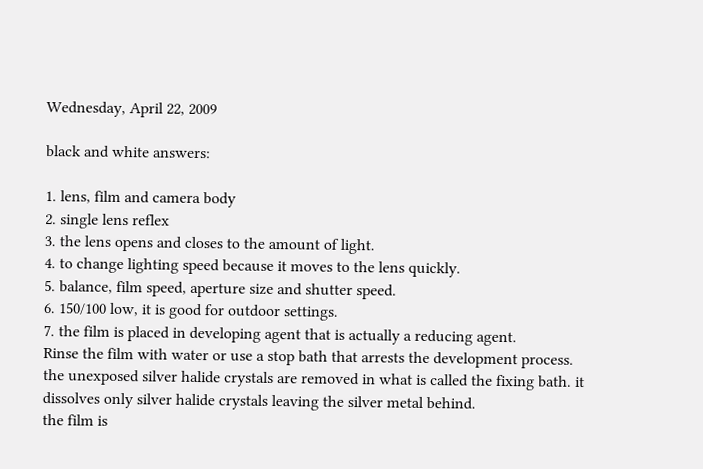Wednesday, April 22, 2009

black and white answers:

1. lens, film and camera body
2. single lens reflex
3. the lens opens and closes to the amount of light.
4. to change lighting speed because it moves to the lens quickly.
5. balance, film speed, aperture size and shutter speed.
6. 150/100 low, it is good for outdoor settings.
7. the film is placed in developing agent that is actually a reducing agent.
Rinse the film with water or use a stop bath that arrests the development process.
the unexposed silver halide crystals are removed in what is called the fixing bath. it dissolves only silver halide crystals leaving the silver metal behind.
the film is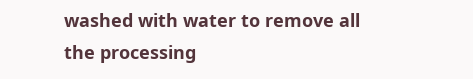washed with water to remove all the processing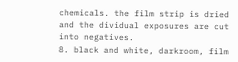chemicals. the film strip is dried and the dividual exposures are cut into negatives.
8. black and white, darkroom, film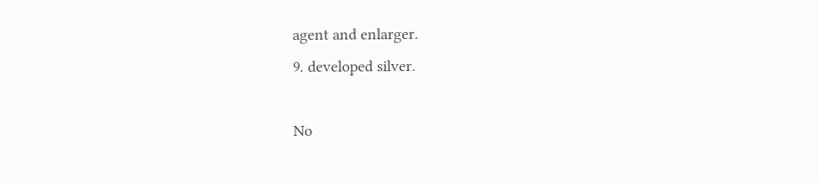agent and enlarger.
9. developed silver.

No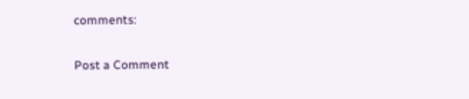comments:

Post a Comment